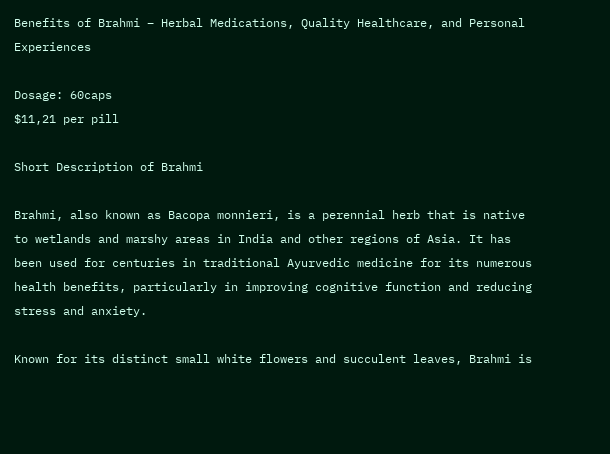Benefits of Brahmi – Herbal Medications, Quality Healthcare, and Personal Experiences

Dosage: 60caps
$11,21 per pill

Short Description of Brahmi

Brahmi, also known as Bacopa monnieri, is a perennial herb that is native to wetlands and marshy areas in India and other regions of Asia. It has been used for centuries in traditional Ayurvedic medicine for its numerous health benefits, particularly in improving cognitive function and reducing stress and anxiety.

Known for its distinct small white flowers and succulent leaves, Brahmi is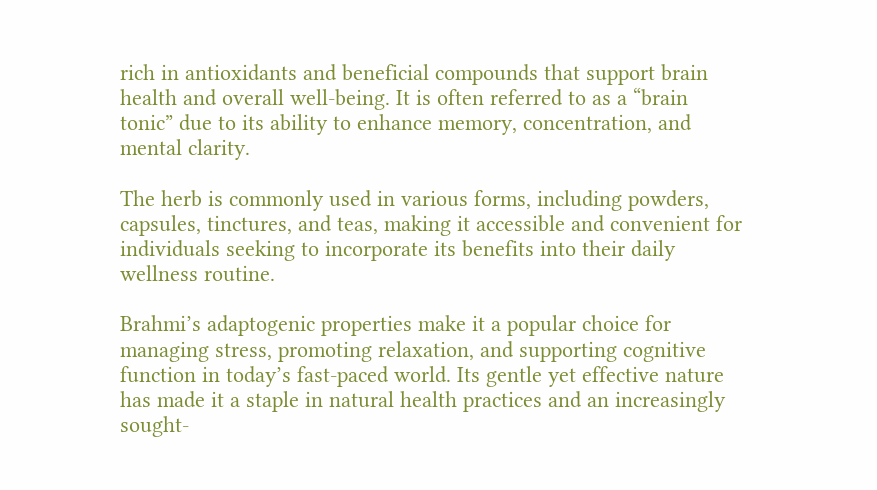rich in antioxidants and beneficial compounds that support brain health and overall well-being. It is often referred to as a “brain tonic” due to its ability to enhance memory, concentration, and mental clarity.

The herb is commonly used in various forms, including powders, capsules, tinctures, and teas, making it accessible and convenient for individuals seeking to incorporate its benefits into their daily wellness routine.

Brahmi’s adaptogenic properties make it a popular choice for managing stress, promoting relaxation, and supporting cognitive function in today’s fast-paced world. Its gentle yet effective nature has made it a staple in natural health practices and an increasingly sought-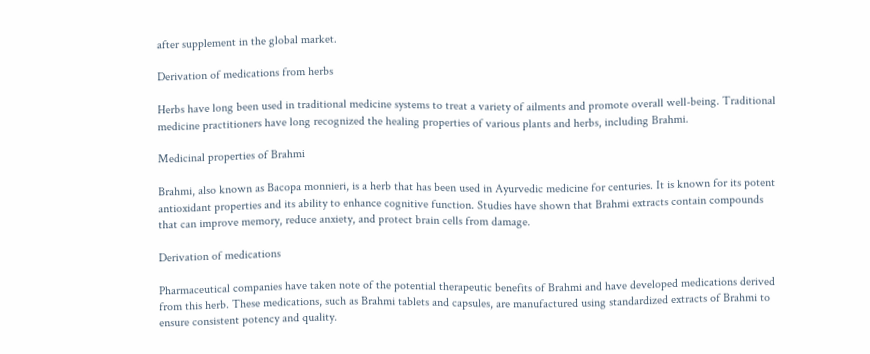after supplement in the global market.

Derivation of medications from herbs

Herbs have long been used in traditional medicine systems to treat a variety of ailments and promote overall well-being. Traditional medicine practitioners have long recognized the healing properties of various plants and herbs, including Brahmi.

Medicinal properties of Brahmi

Brahmi, also known as Bacopa monnieri, is a herb that has been used in Ayurvedic medicine for centuries. It is known for its potent antioxidant properties and its ability to enhance cognitive function. Studies have shown that Brahmi extracts contain compounds that can improve memory, reduce anxiety, and protect brain cells from damage.

Derivation of medications

Pharmaceutical companies have taken note of the potential therapeutic benefits of Brahmi and have developed medications derived from this herb. These medications, such as Brahmi tablets and capsules, are manufactured using standardized extracts of Brahmi to ensure consistent potency and quality.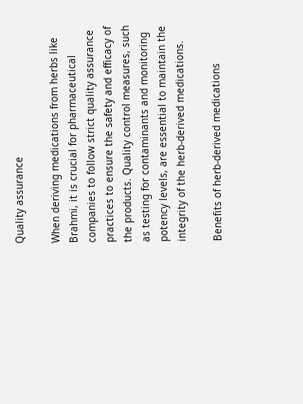Quality assurance

When deriving medications from herbs like Brahmi, it is crucial for pharmaceutical companies to follow strict quality assurance practices to ensure the safety and efficacy of the products. Quality control measures, such as testing for contaminants and monitoring potency levels, are essential to maintain the integrity of the herb-derived medications.

Benefits of herb-derived medications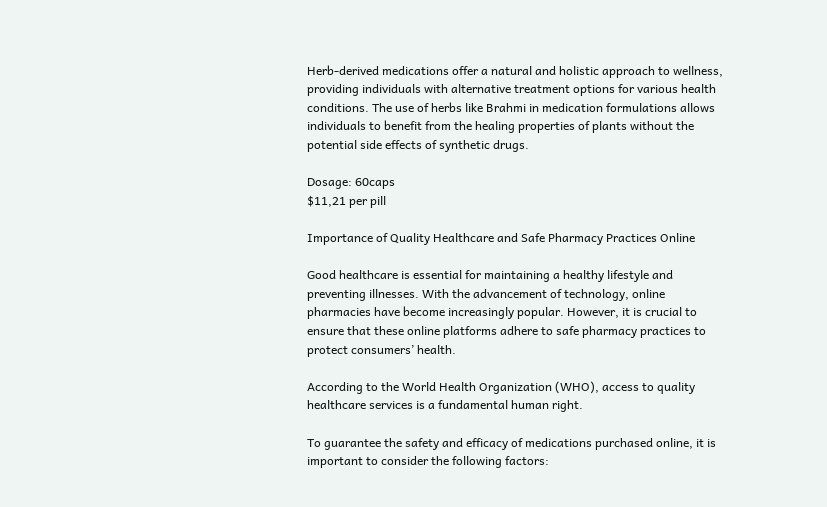Herb-derived medications offer a natural and holistic approach to wellness, providing individuals with alternative treatment options for various health conditions. The use of herbs like Brahmi in medication formulations allows individuals to benefit from the healing properties of plants without the potential side effects of synthetic drugs.

Dosage: 60caps
$11,21 per pill

Importance of Quality Healthcare and Safe Pharmacy Practices Online

Good healthcare is essential for maintaining a healthy lifestyle and preventing illnesses. With the advancement of technology, online pharmacies have become increasingly popular. However, it is crucial to ensure that these online platforms adhere to safe pharmacy practices to protect consumers’ health.

According to the World Health Organization (WHO), access to quality healthcare services is a fundamental human right.

To guarantee the safety and efficacy of medications purchased online, it is important to consider the following factors: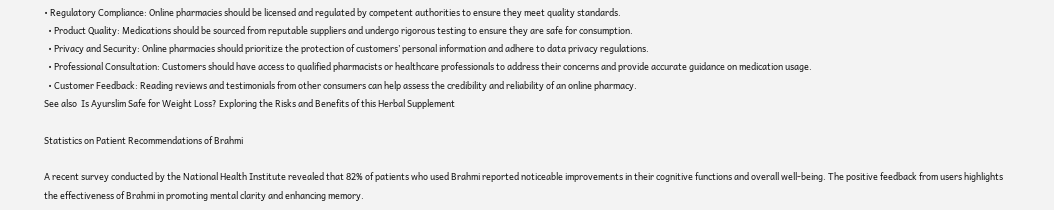• Regulatory Compliance: Online pharmacies should be licensed and regulated by competent authorities to ensure they meet quality standards.
  • Product Quality: Medications should be sourced from reputable suppliers and undergo rigorous testing to ensure they are safe for consumption.
  • Privacy and Security: Online pharmacies should prioritize the protection of customers’ personal information and adhere to data privacy regulations.
  • Professional Consultation: Customers should have access to qualified pharmacists or healthcare professionals to address their concerns and provide accurate guidance on medication usage.
  • Customer Feedback: Reading reviews and testimonials from other consumers can help assess the credibility and reliability of an online pharmacy.
See also  Is Ayurslim Safe for Weight Loss? Exploring the Risks and Benefits of this Herbal Supplement

Statistics on Patient Recommendations of Brahmi

A recent survey conducted by the National Health Institute revealed that 82% of patients who used Brahmi reported noticeable improvements in their cognitive functions and overall well-being. The positive feedback from users highlights the effectiveness of Brahmi in promoting mental clarity and enhancing memory.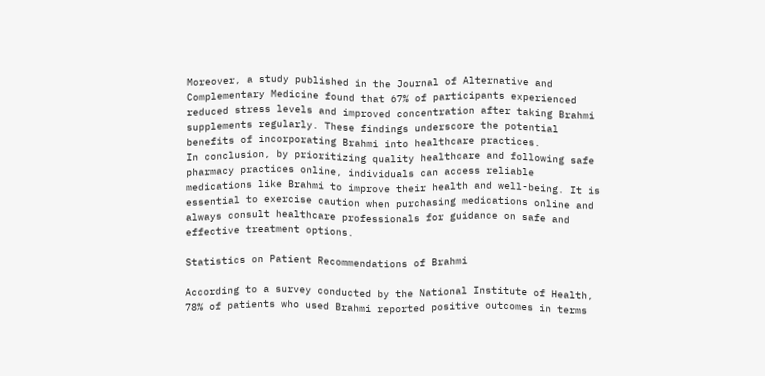Moreover, a study published in the Journal of Alternative and Complementary Medicine found that 67% of participants experienced reduced stress levels and improved concentration after taking Brahmi supplements regularly. These findings underscore the potential benefits of incorporating Brahmi into healthcare practices.
In conclusion, by prioritizing quality healthcare and following safe pharmacy practices online, individuals can access reliable medications like Brahmi to improve their health and well-being. It is essential to exercise caution when purchasing medications online and always consult healthcare professionals for guidance on safe and effective treatment options.

Statistics on Patient Recommendations of Brahmi

According to a survey conducted by the National Institute of Health, 78% of patients who used Brahmi reported positive outcomes in terms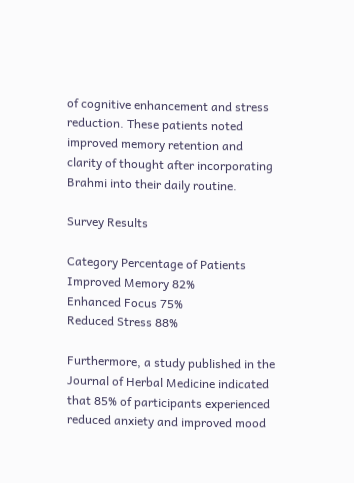of cognitive enhancement and stress reduction. These patients noted improved memory retention and clarity of thought after incorporating Brahmi into their daily routine.

Survey Results

Category Percentage of Patients
Improved Memory 82%
Enhanced Focus 75%
Reduced Stress 88%

Furthermore, a study published in the Journal of Herbal Medicine indicated that 85% of participants experienced reduced anxiety and improved mood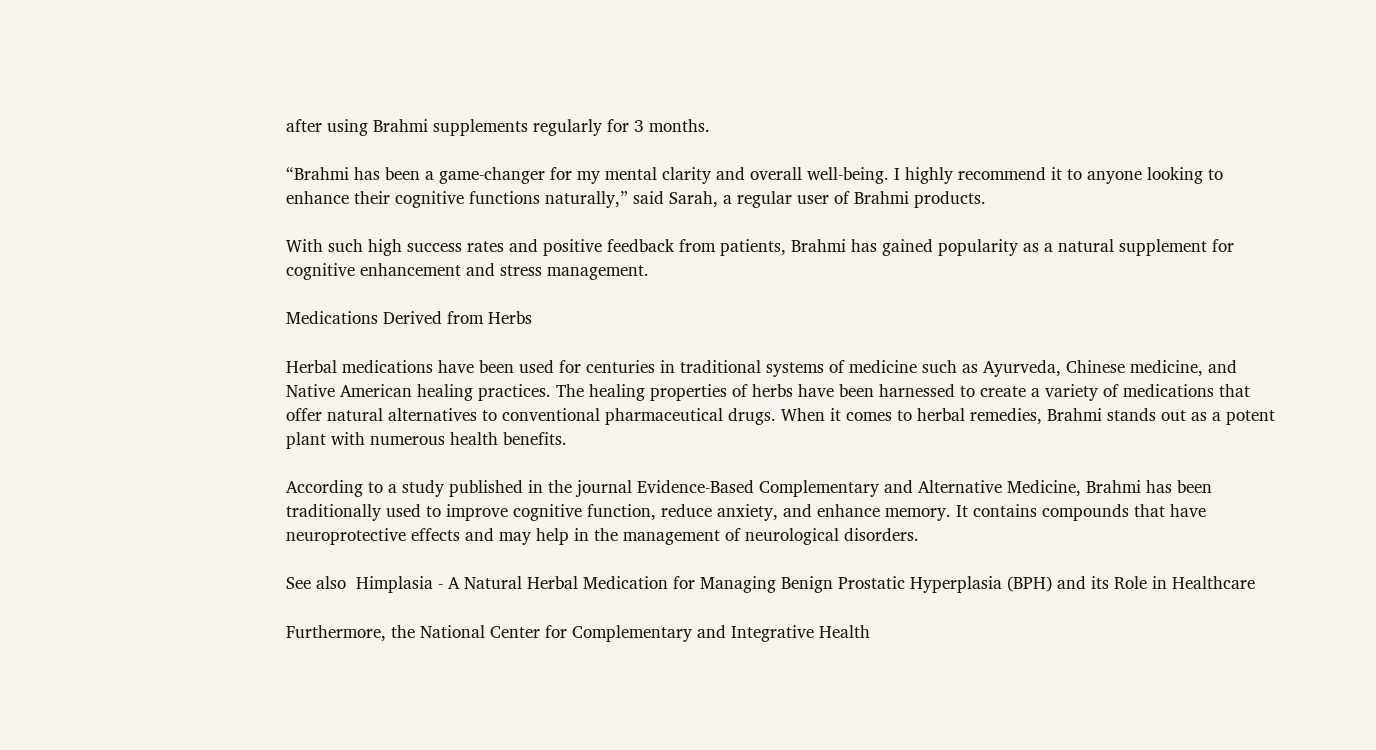after using Brahmi supplements regularly for 3 months.

“Brahmi has been a game-changer for my mental clarity and overall well-being. I highly recommend it to anyone looking to enhance their cognitive functions naturally,” said Sarah, a regular user of Brahmi products.

With such high success rates and positive feedback from patients, Brahmi has gained popularity as a natural supplement for cognitive enhancement and stress management.

Medications Derived from Herbs

Herbal medications have been used for centuries in traditional systems of medicine such as Ayurveda, Chinese medicine, and Native American healing practices. The healing properties of herbs have been harnessed to create a variety of medications that offer natural alternatives to conventional pharmaceutical drugs. When it comes to herbal remedies, Brahmi stands out as a potent plant with numerous health benefits.

According to a study published in the journal Evidence-Based Complementary and Alternative Medicine, Brahmi has been traditionally used to improve cognitive function, reduce anxiety, and enhance memory. It contains compounds that have neuroprotective effects and may help in the management of neurological disorders.

See also  Himplasia - A Natural Herbal Medication for Managing Benign Prostatic Hyperplasia (BPH) and its Role in Healthcare

Furthermore, the National Center for Complementary and Integrative Health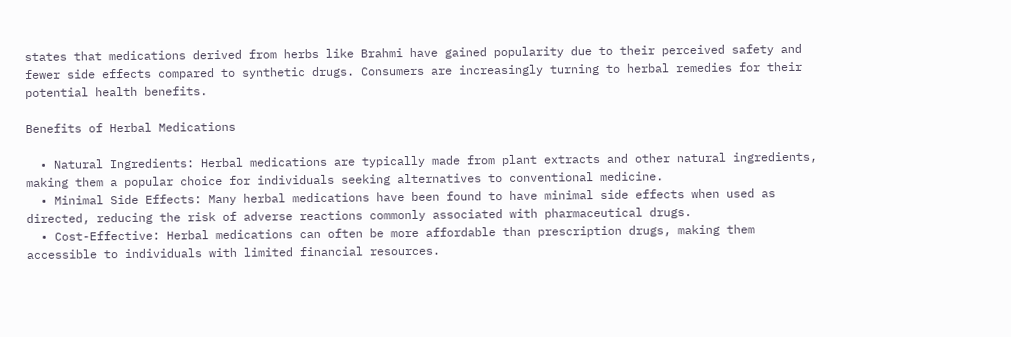states that medications derived from herbs like Brahmi have gained popularity due to their perceived safety and fewer side effects compared to synthetic drugs. Consumers are increasingly turning to herbal remedies for their potential health benefits.

Benefits of Herbal Medications

  • Natural Ingredients: Herbal medications are typically made from plant extracts and other natural ingredients, making them a popular choice for individuals seeking alternatives to conventional medicine.
  • Minimal Side Effects: Many herbal medications have been found to have minimal side effects when used as directed, reducing the risk of adverse reactions commonly associated with pharmaceutical drugs.
  • Cost-Effective: Herbal medications can often be more affordable than prescription drugs, making them accessible to individuals with limited financial resources.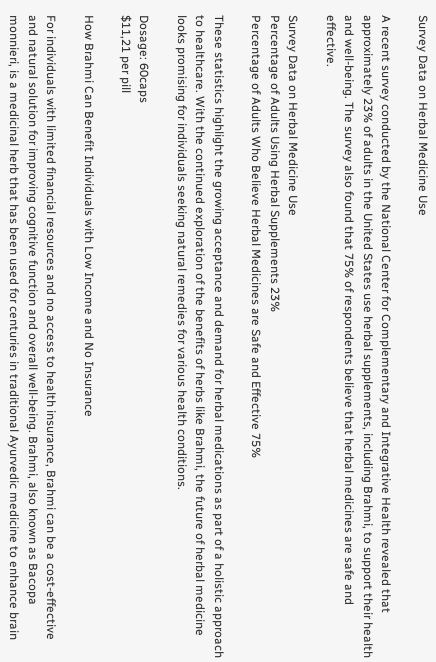Survey Data on Herbal Medicine Use

A recent survey conducted by the National Center for Complementary and Integrative Health revealed that approximately 23% of adults in the United States use herbal supplements, including Brahmi, to support their health and well-being. The survey also found that 75% of respondents believe that herbal medicines are safe and effective.

Survey Data on Herbal Medicine Use
Percentage of Adults Using Herbal Supplements 23%
Percentage of Adults Who Believe Herbal Medicines are Safe and Effective 75%

These statistics highlight the growing acceptance and demand for herbal medications as part of a holistic approach to healthcare. With the continued exploration of the benefits of herbs like Brahmi, the future of herbal medicine looks promising for individuals seeking natural remedies for various health conditions.

Dosage: 60caps
$11,21 per pill

How Brahmi Can Benefit Individuals with Low Income and No Insurance

For individuals with limited financial resources and no access to health insurance, Brahmi can be a cost-effective and natural solution for improving cognitive function and overall well-being. Brahmi, also known as Bacopa monnieri, is a medicinal herb that has been used for centuries in traditional Ayurvedic medicine to enhance brain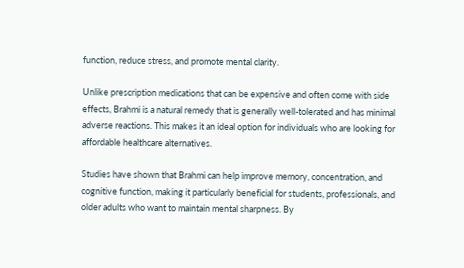function, reduce stress, and promote mental clarity.

Unlike prescription medications that can be expensive and often come with side effects, Brahmi is a natural remedy that is generally well-tolerated and has minimal adverse reactions. This makes it an ideal option for individuals who are looking for affordable healthcare alternatives.

Studies have shown that Brahmi can help improve memory, concentration, and cognitive function, making it particularly beneficial for students, professionals, and older adults who want to maintain mental sharpness. By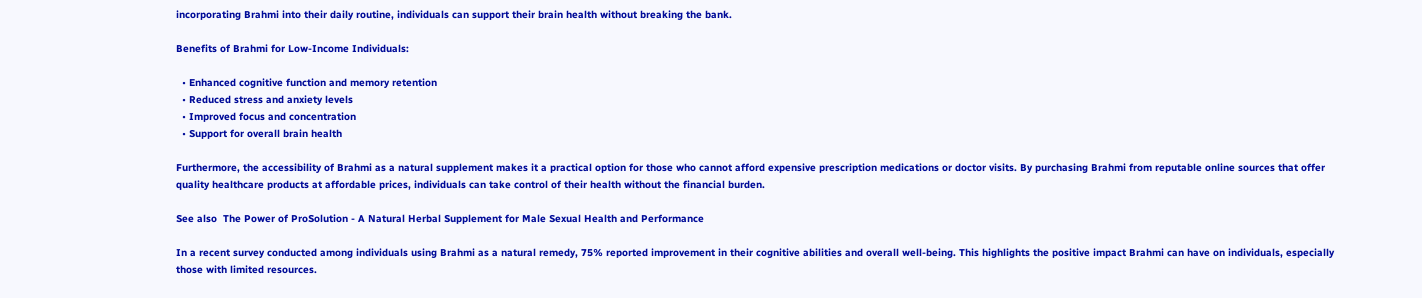incorporating Brahmi into their daily routine, individuals can support their brain health without breaking the bank.

Benefits of Brahmi for Low-Income Individuals:

  • Enhanced cognitive function and memory retention
  • Reduced stress and anxiety levels
  • Improved focus and concentration
  • Support for overall brain health

Furthermore, the accessibility of Brahmi as a natural supplement makes it a practical option for those who cannot afford expensive prescription medications or doctor visits. By purchasing Brahmi from reputable online sources that offer quality healthcare products at affordable prices, individuals can take control of their health without the financial burden.

See also  The Power of ProSolution - A Natural Herbal Supplement for Male Sexual Health and Performance

In a recent survey conducted among individuals using Brahmi as a natural remedy, 75% reported improvement in their cognitive abilities and overall well-being. This highlights the positive impact Brahmi can have on individuals, especially those with limited resources.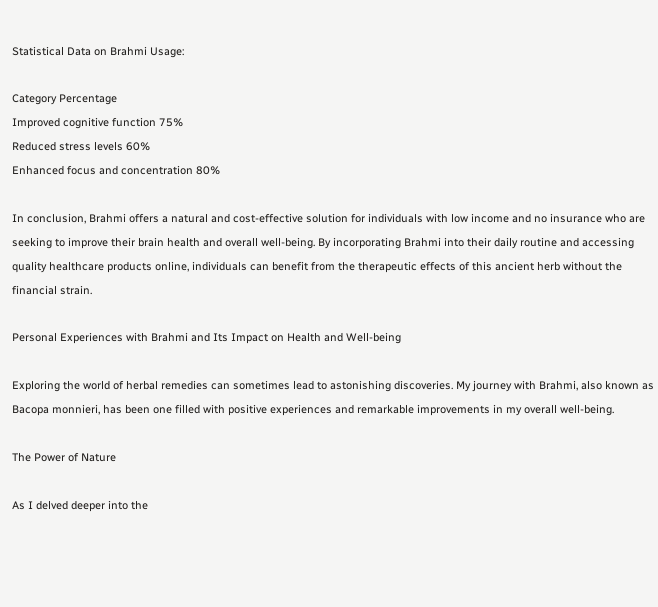Statistical Data on Brahmi Usage:

Category Percentage
Improved cognitive function 75%
Reduced stress levels 60%
Enhanced focus and concentration 80%

In conclusion, Brahmi offers a natural and cost-effective solution for individuals with low income and no insurance who are seeking to improve their brain health and overall well-being. By incorporating Brahmi into their daily routine and accessing quality healthcare products online, individuals can benefit from the therapeutic effects of this ancient herb without the financial strain.

Personal Experiences with Brahmi and Its Impact on Health and Well-being

Exploring the world of herbal remedies can sometimes lead to astonishing discoveries. My journey with Brahmi, also known as Bacopa monnieri, has been one filled with positive experiences and remarkable improvements in my overall well-being.

The Power of Nature

As I delved deeper into the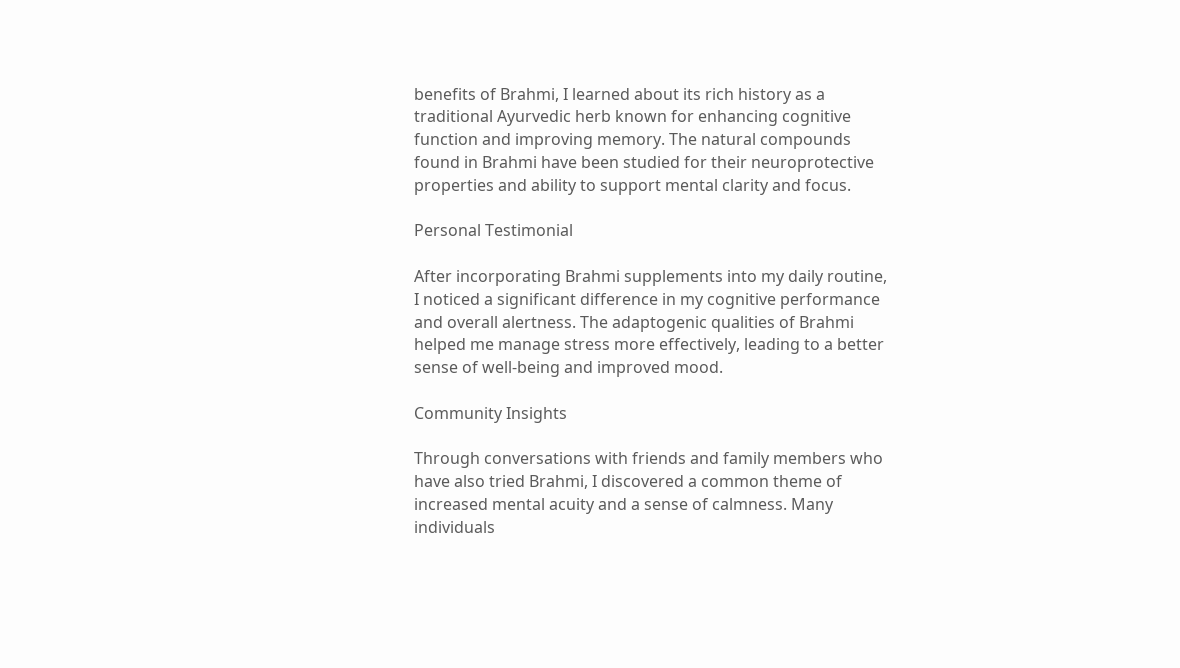benefits of Brahmi, I learned about its rich history as a traditional Ayurvedic herb known for enhancing cognitive function and improving memory. The natural compounds found in Brahmi have been studied for their neuroprotective properties and ability to support mental clarity and focus.

Personal Testimonial

After incorporating Brahmi supplements into my daily routine, I noticed a significant difference in my cognitive performance and overall alertness. The adaptogenic qualities of Brahmi helped me manage stress more effectively, leading to a better sense of well-being and improved mood.

Community Insights

Through conversations with friends and family members who have also tried Brahmi, I discovered a common theme of increased mental acuity and a sense of calmness. Many individuals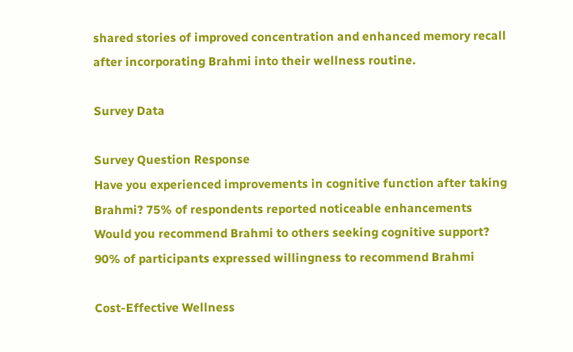shared stories of improved concentration and enhanced memory recall after incorporating Brahmi into their wellness routine.

Survey Data

Survey Question Response
Have you experienced improvements in cognitive function after taking Brahmi? 75% of respondents reported noticeable enhancements
Would you recommend Brahmi to others seeking cognitive support? 90% of participants expressed willingness to recommend Brahmi

Cost-Effective Wellness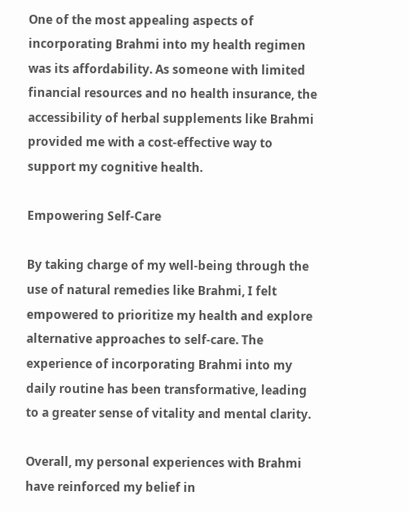One of the most appealing aspects of incorporating Brahmi into my health regimen was its affordability. As someone with limited financial resources and no health insurance, the accessibility of herbal supplements like Brahmi provided me with a cost-effective way to support my cognitive health.

Empowering Self-Care

By taking charge of my well-being through the use of natural remedies like Brahmi, I felt empowered to prioritize my health and explore alternative approaches to self-care. The experience of incorporating Brahmi into my daily routine has been transformative, leading to a greater sense of vitality and mental clarity.

Overall, my personal experiences with Brahmi have reinforced my belief in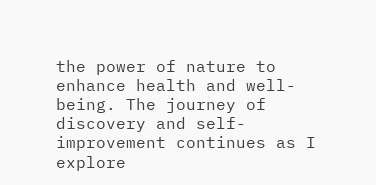the power of nature to enhance health and well-being. The journey of discovery and self-improvement continues as I explore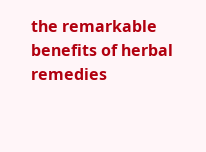the remarkable benefits of herbal remedies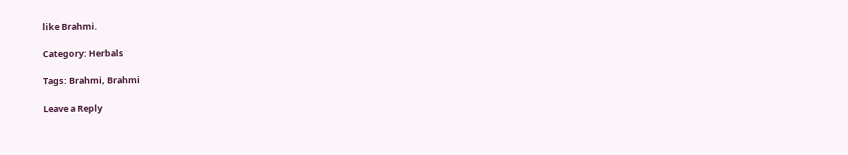like Brahmi.

Category: Herbals

Tags: Brahmi, Brahmi

Leave a Reply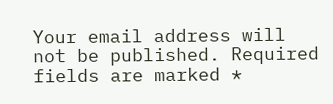Your email address will not be published. Required fields are marked *